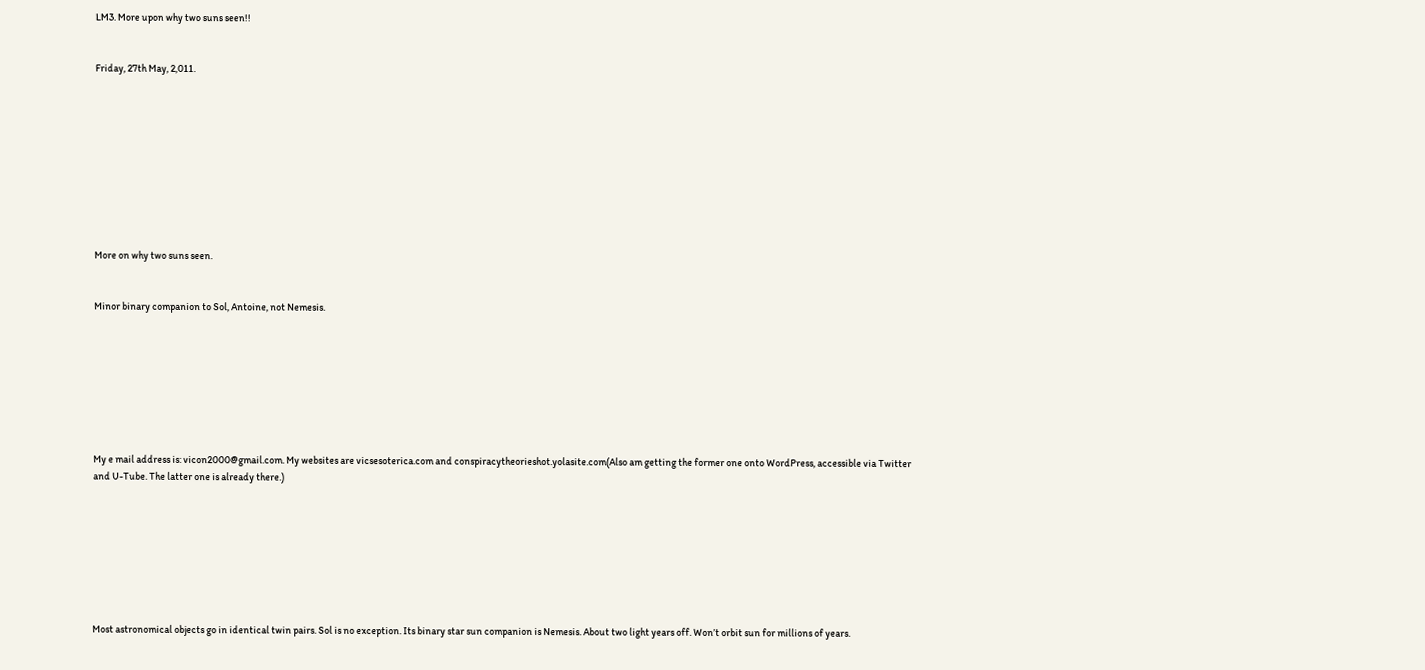LM3. More upon why two suns seen!!


Friday, 27th May, 2,011.










More on why two suns seen.


Minor binary companion to Sol, Antoine, not Nemesis.








My e mail address is: vicon2000@gmail.com. My websites are vicsesoterica.com and conspiracytheorieshot.yolasite.com(Also am getting the former one onto WordPress, accessible via Twitter and U-Tube. The latter one is already there.)








Most astronomical objects go in identical twin pairs. Sol is no exception. Its binary star sun companion is Nemesis. About two light years off. Won’t orbit sun for millions of years.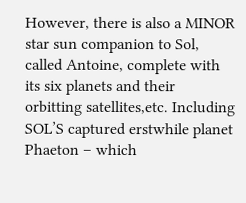However, there is also a MINOR star sun companion to Sol, called Antoine, complete with its six planets and their orbitting satellites,etc. Including SOL’S captured erstwhile planet Phaeton – which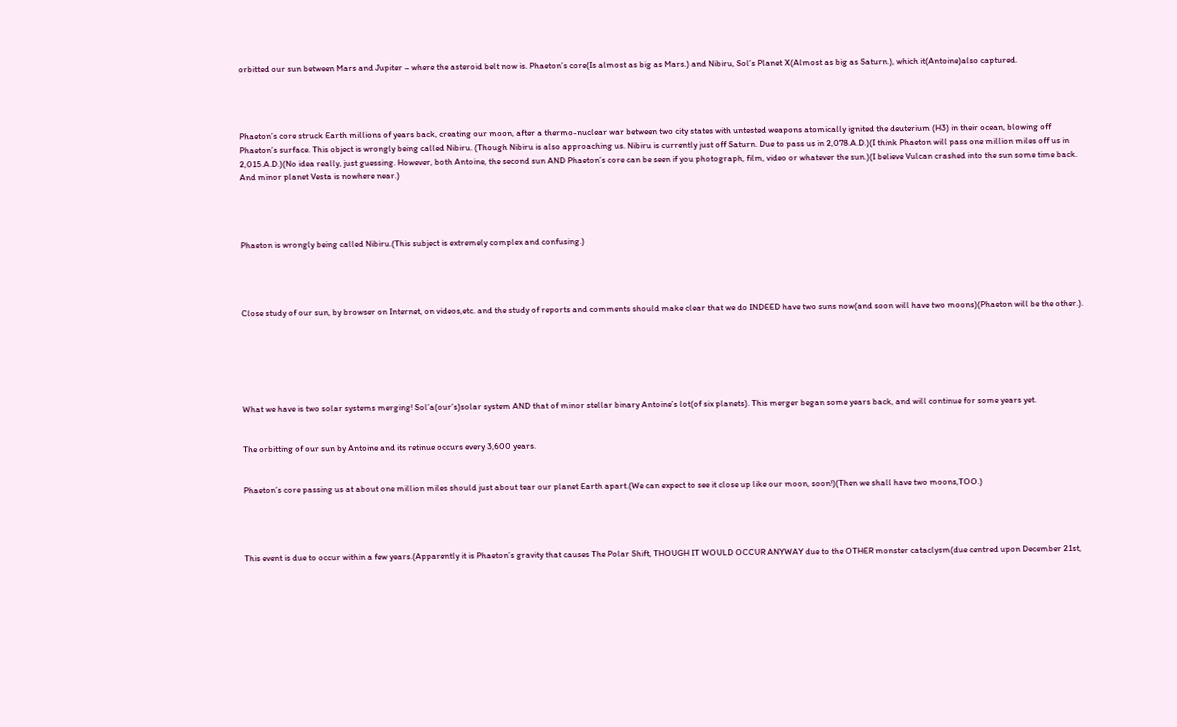orbitted our sun between Mars and Jupiter – where the asteroid belt now is. Phaeton’s core(Is almost as big as Mars.) and Nibiru, Sol’s Planet X(Almost as big as Saturn.), which it(Antoine)also captured.




Phaeton’s core struck Earth millions of years back, creating our moon, after a thermo-nuclear war between two city states with untested weapons atomically ignited the deuterium (H3) in their ocean, blowing off Phaeton’s surface. This object is wrongly being called Nibiru. (Though Nibiru is also approaching us. Nibiru is currently just off Saturn. Due to pass us in 2,078.A.D.)(I think Phaeton will pass one million miles off us in 2,015.A.D.)(No idea really, just guessing. However, both Antoine, the second sun AND Phaeton’s core can be seen if you photograph, film, video or whatever the sun.)(I believe Vulcan crashed into the sun some time back. And minor planet Vesta is nowhere near.)




Phaeton is wrongly being called Nibiru.(This subject is extremely complex and confusing.)




Close study of our sun, by browser on Internet, on videos,etc. and the study of reports and comments should make clear that we do INDEED have two suns now(and soon will have two moons)(Phaeton will be the other.).






What we have is two solar systems merging! Sol’a(our’s)solar system AND that of minor stellar binary Antoine’s lot(of six planets). This merger began some years back, and will continue for some years yet.


The orbitting of our sun by Antoine and its retinue occurs every 3,600 years.


Phaeton’s core passing us at about one million miles should just about tear our planet Earth apart.(We can expect to see it close up like our moon, soon!)(Then we shall have two moons,TOO.)




This event is due to occur within a few years.(Apparently it is Phaeton’s gravity that causes The Polar Shift, THOUGH IT WOULD OCCUR ANYWAY due to the OTHER monster cataclysm(due centred upon December 21st,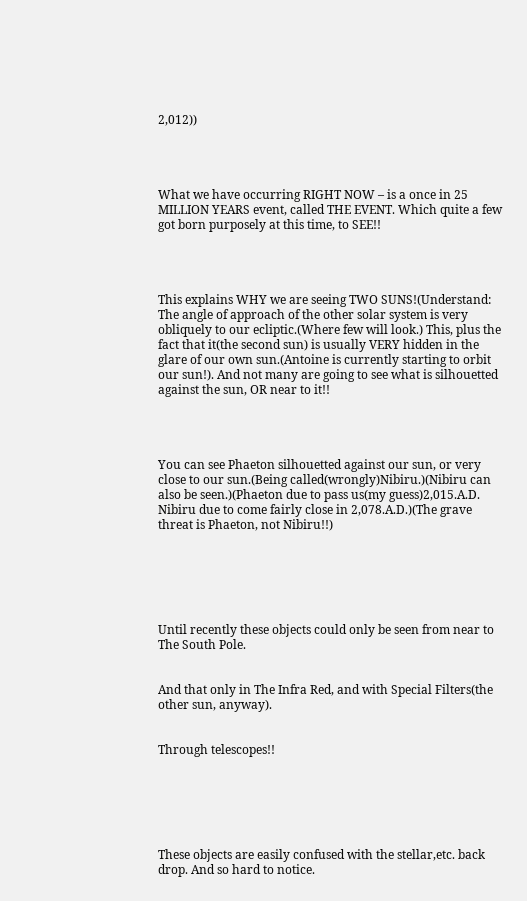2,012))




What we have occurring RIGHT NOW – is a once in 25 MILLION YEARS event, called THE EVENT. Which quite a few got born purposely at this time, to SEE!!




This explains WHY we are seeing TWO SUNS!(Understand: The angle of approach of the other solar system is very obliquely to our ecliptic.(Where few will look.) This, plus the fact that it(the second sun) is usually VERY hidden in the glare of our own sun.(Antoine is currently starting to orbit our sun!). And not many are going to see what is silhouetted against the sun, OR near to it!!




You can see Phaeton silhouetted against our sun, or very close to our sun.(Being called(wrongly)Nibiru.)(Nibiru can also be seen.)(Phaeton due to pass us(my guess)2,015.A.D. Nibiru due to come fairly close in 2,078.A.D.)(The grave threat is Phaeton, not Nibiru!!)






Until recently these objects could only be seen from near to The South Pole.


And that only in The Infra Red, and with Special Filters(the other sun, anyway).


Through telescopes!!






These objects are easily confused with the stellar,etc. back drop. And so hard to notice.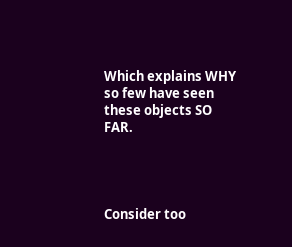Which explains WHY so few have seen these objects SO FAR.




Consider too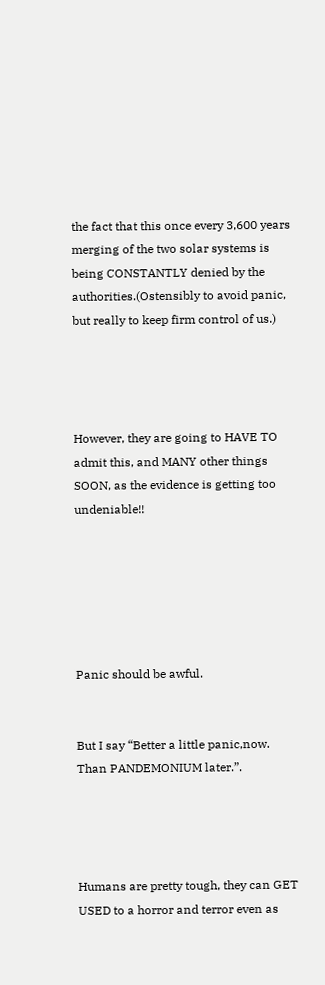the fact that this once every 3,600 years merging of the two solar systems is being CONSTANTLY denied by the authorities.(Ostensibly to avoid panic, but really to keep firm control of us.)




However, they are going to HAVE TO admit this, and MANY other things SOON, as the evidence is getting too undeniable!!






Panic should be awful.


But I say “Better a little panic,now. Than PANDEMONIUM later.”.




Humans are pretty tough, they can GET USED to a horror and terror even as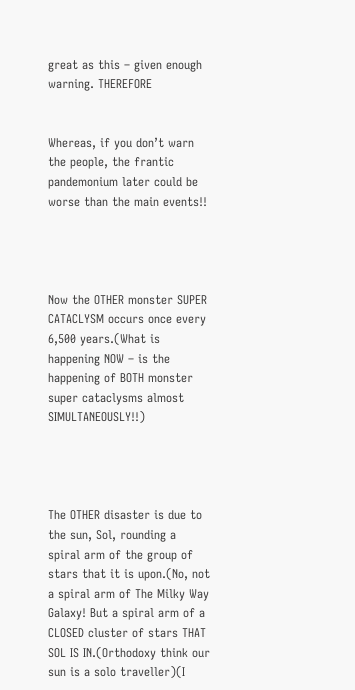great as this – given enough warning. THEREFORE


Whereas, if you don’t warn the people, the frantic pandemonium later could be worse than the main events!!




Now the OTHER monster SUPER CATACLYSM occurs once every 6,500 years.(What is happening NOW – is the happening of BOTH monster super cataclysms almost SIMULTANEOUSLY!!)




The OTHER disaster is due to the sun, Sol, rounding a spiral arm of the group of stars that it is upon.(No, not a spiral arm of The Milky Way Galaxy! But a spiral arm of a CLOSED cluster of stars THAT SOL IS IN.(Orthodoxy think our sun is a solo traveller)(I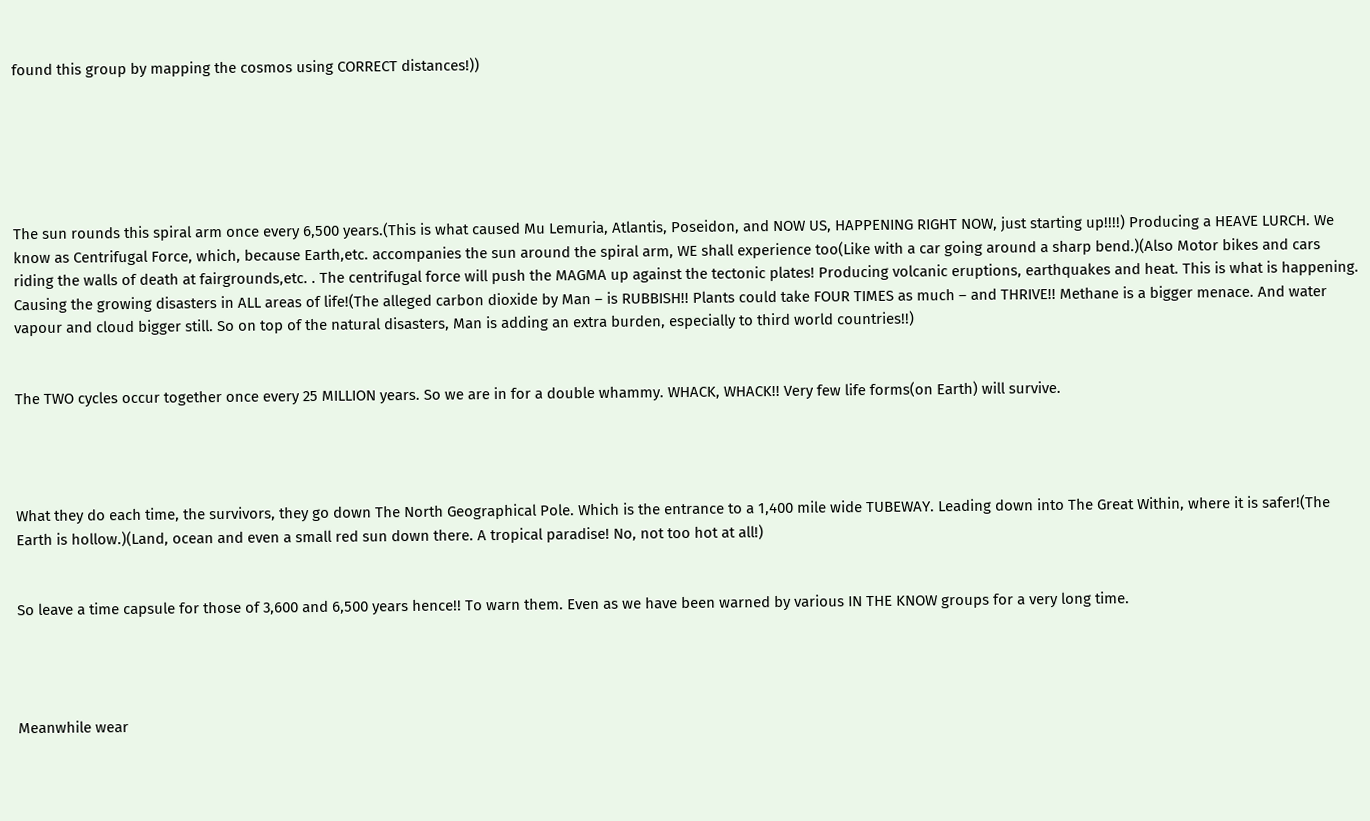found this group by mapping the cosmos using CORRECT distances!))






The sun rounds this spiral arm once every 6,500 years.(This is what caused Mu Lemuria, Atlantis, Poseidon, and NOW US, HAPPENING RIGHT NOW, just starting up!!!!) Producing a HEAVE LURCH. We know as Centrifugal Force, which, because Earth,etc. accompanies the sun around the spiral arm, WE shall experience too(Like with a car going around a sharp bend.)(Also Motor bikes and cars riding the walls of death at fairgrounds,etc. . The centrifugal force will push the MAGMA up against the tectonic plates! Producing volcanic eruptions, earthquakes and heat. This is what is happening. Causing the growing disasters in ALL areas of life!(The alleged carbon dioxide by Man – is RUBBISH!! Plants could take FOUR TIMES as much – and THRIVE!! Methane is a bigger menace. And water vapour and cloud bigger still. So on top of the natural disasters, Man is adding an extra burden, especially to third world countries!!)


The TWO cycles occur together once every 25 MILLION years. So we are in for a double whammy. WHACK, WHACK!! Very few life forms(on Earth) will survive.




What they do each time, the survivors, they go down The North Geographical Pole. Which is the entrance to a 1,400 mile wide TUBEWAY. Leading down into The Great Within, where it is safer!(The Earth is hollow.)(Land, ocean and even a small red sun down there. A tropical paradise! No, not too hot at all!)


So leave a time capsule for those of 3,600 and 6,500 years hence!! To warn them. Even as we have been warned by various IN THE KNOW groups for a very long time.




Meanwhile wear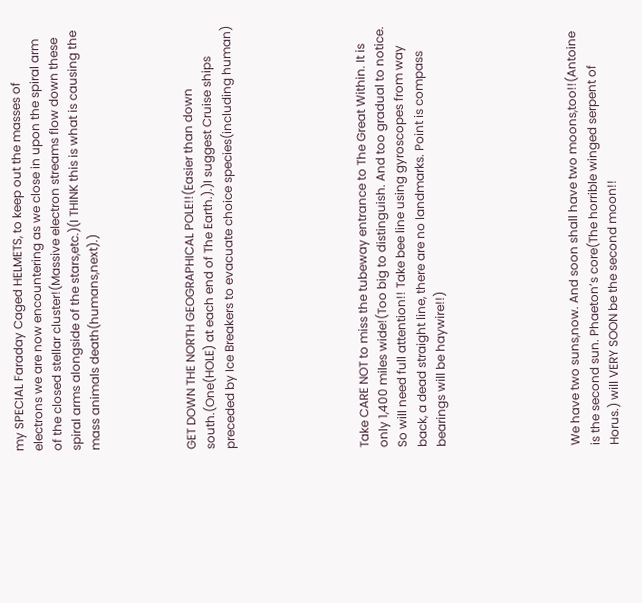my SPECIAL Faraday Caged HELMETS, to keep out the masses of electrons we are now encountering as we close in upon the spiral arm of the closed stellar cluster!(Massive electron streams flow down these spiral arms alongside of the stars,etc.)(I THINK this is what is causing the mass animals death(humans,next).)




GET DOWN THE NORTH GEOGRAPHICAL POLE!!(Easier than down south.(One(HOLE) at each end of The Earth.).)I suggest Cruise ships preceded by Ice Breakers to evacuate choice species(including human)






Take CARE NOT to miss the tubeway entrance to The Great Within. It is only 1,400 miles wide!(Too big to distinguish. And too gradual to notice. So will need full attention!! Take bee line using gyroscopes from way back, a dead straight line, there are no landmarks. Point is compass bearings will be haywire!!)






We have two suns,now. And soon shall have two moons,too!!(Antoine is the second sun. Phaeton’s core(The horrible winged serpent of Horus.) will VERY SOON be the second moon!!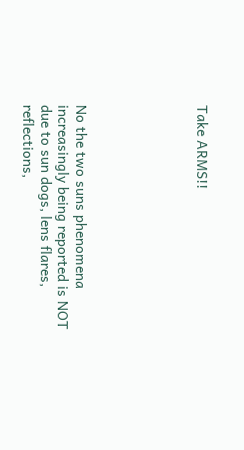Take ARMS!!






No the two suns phenomena increasingly being reported is NOT due to sun dogs, lens flares, reflections,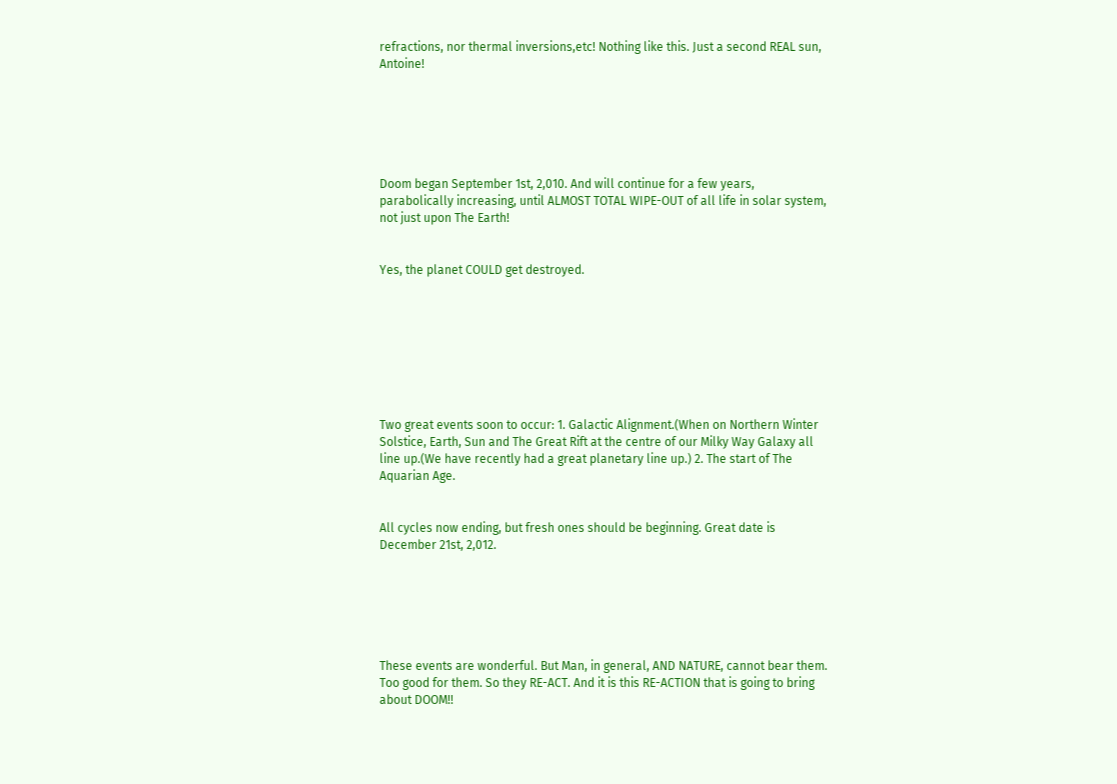refractions, nor thermal inversions,etc! Nothing like this. Just a second REAL sun, Antoine!






Doom began September 1st, 2,010. And will continue for a few years, parabolically increasing, until ALMOST TOTAL WIPE-OUT of all life in solar system, not just upon The Earth!


Yes, the planet COULD get destroyed.








Two great events soon to occur: 1. Galactic Alignment.(When on Northern Winter Solstice, Earth, Sun and The Great Rift at the centre of our Milky Way Galaxy all line up.(We have recently had a great planetary line up.) 2. The start of The Aquarian Age.


All cycles now ending, but fresh ones should be beginning. Great date is December 21st, 2,012.






These events are wonderful. But Man, in general, AND NATURE, cannot bear them. Too good for them. So they RE-ACT. And it is this RE-ACTION that is going to bring about DOOM!!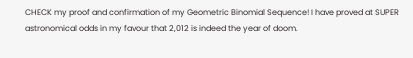CHECK my proof and confirmation of my Geometric Binomial Sequence! I have proved at SUPER astronomical odds in my favour that 2,012 is indeed the year of doom.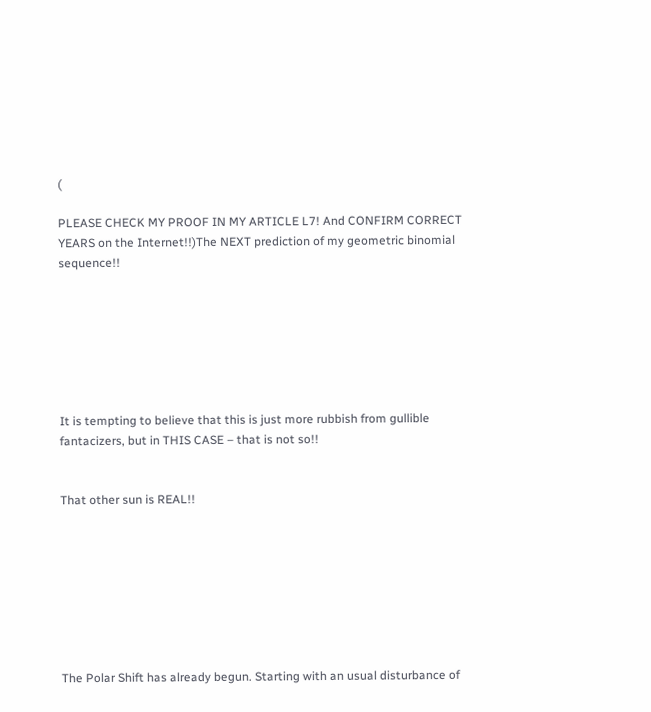(

PLEASE CHECK MY PROOF IN MY ARTICLE L7! And CONFIRM CORRECT YEARS on the Internet!!)The NEXT prediction of my geometric binomial sequence!!







It is tempting to believe that this is just more rubbish from gullible fantacizers, but in THIS CASE – that is not so!!


That other sun is REAL!!








The Polar Shift has already begun. Starting with an usual disturbance of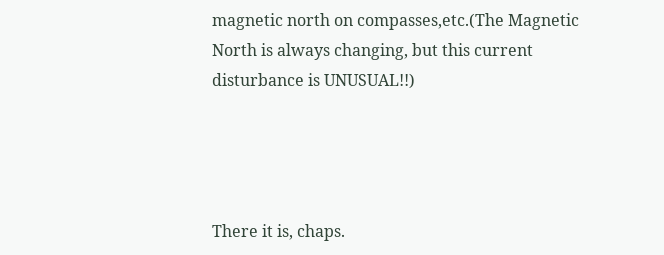magnetic north on compasses,etc.(The Magnetic North is always changing, but this current disturbance is UNUSUAL!!)




There it is, chaps.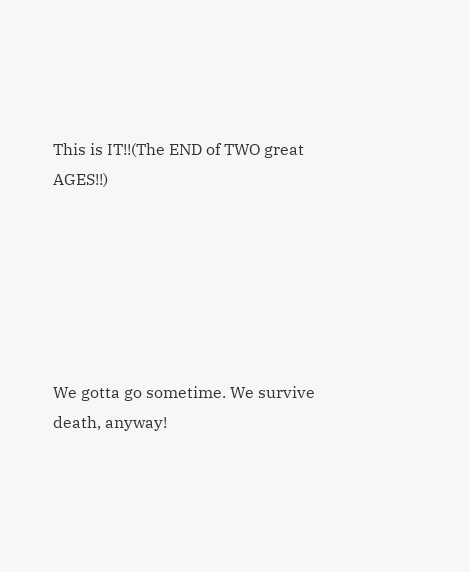This is IT!!(The END of TWO great AGES!!)






We gotta go sometime. We survive death, anyway!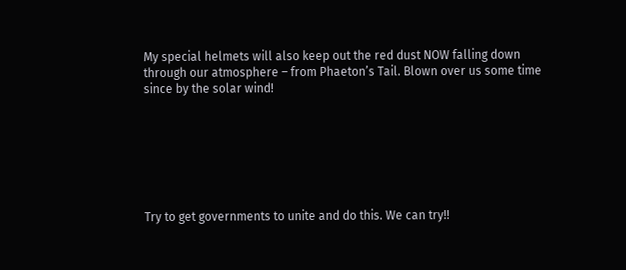My special helmets will also keep out the red dust NOW falling down through our atmosphere – from Phaeton’s Tail. Blown over us some time since by the solar wind!







Try to get governments to unite and do this. We can try!!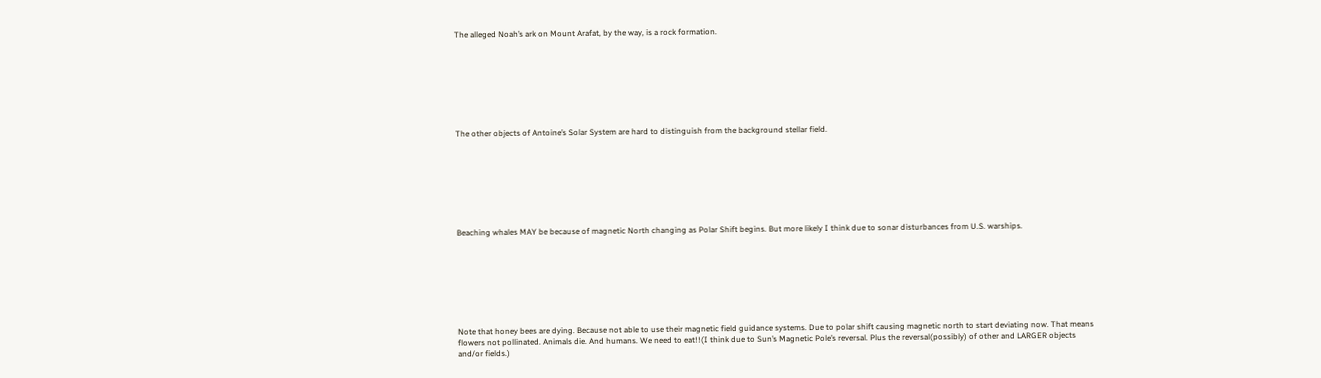The alleged Noah’s ark on Mount Arafat, by the way, is a rock formation.








The other objects of Antoine’s Solar System are hard to distinguish from the background stellar field.








Beaching whales MAY be because of magnetic North changing as Polar Shift begins. But more likely I think due to sonar disturbances from U.S. warships.








Note that honey bees are dying. Because not able to use their magnetic field guidance systems. Due to polar shift causing magnetic north to start deviating now. That means flowers not pollinated. Animals die. And humans. We need to eat!!(I think due to Sun’s Magnetic Pole’s reversal. Plus the reversal(possibly) of other and LARGER objects and/or fields.)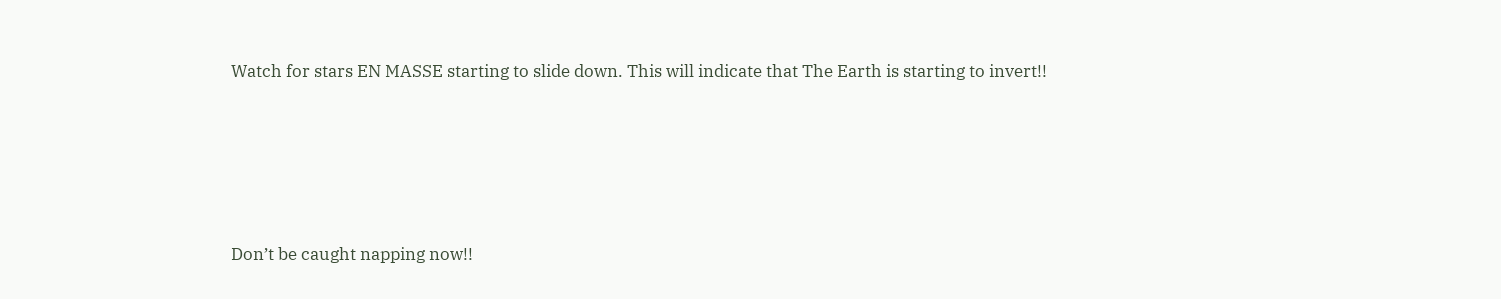Watch for stars EN MASSE starting to slide down. This will indicate that The Earth is starting to invert!!








Don’t be caught napping now!!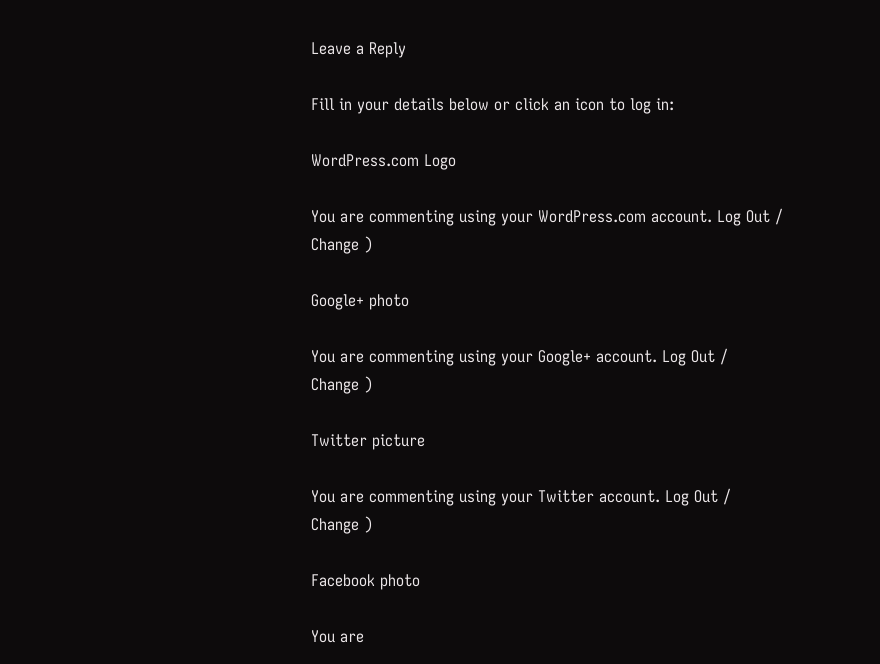Leave a Reply

Fill in your details below or click an icon to log in:

WordPress.com Logo

You are commenting using your WordPress.com account. Log Out /  Change )

Google+ photo

You are commenting using your Google+ account. Log Out /  Change )

Twitter picture

You are commenting using your Twitter account. Log Out /  Change )

Facebook photo

You are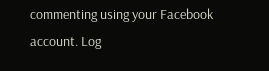commenting using your Facebook account. Log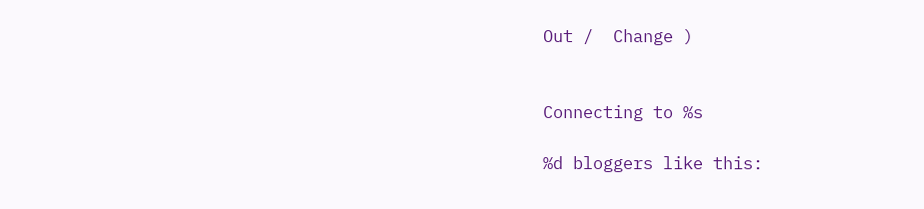Out /  Change )


Connecting to %s

%d bloggers like this: